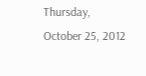Thursday, October 25, 2012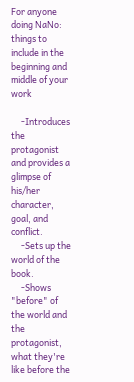For anyone doing NaNo: things to include in the beginning and middle of your work

     -Introduces the protagonist and provides a glimpse of his/her character, goal, and conflict.
     -Sets up the world of the book.
     -Shows "before" of the world and the protagonist, what they're like before the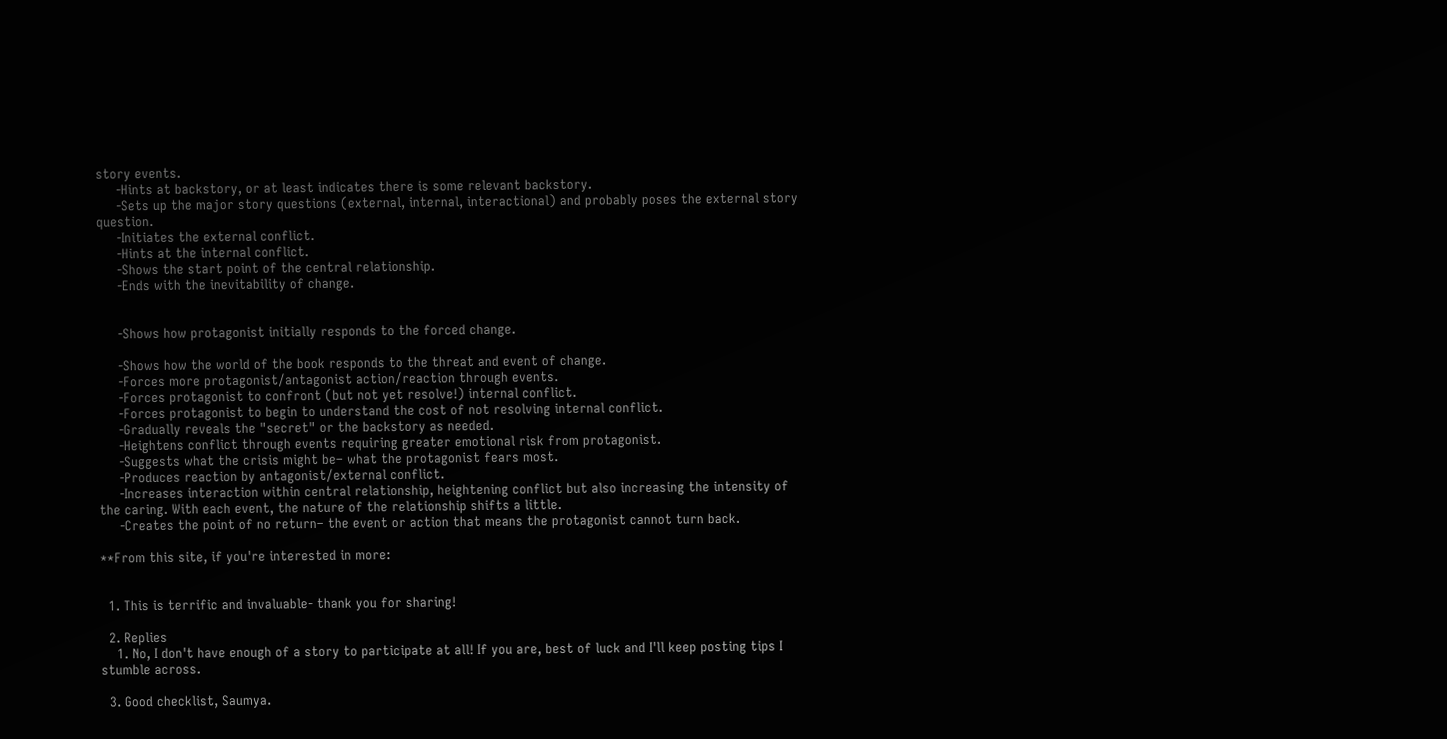story events.
     -Hints at backstory, or at least indicates there is some relevant backstory.
     -Sets up the major story questions (external, internal, interactional) and probably poses the external story question.
     -Initiates the external conflict.
     -Hints at the internal conflict.
     -Shows the start point of the central relationship.
     -Ends with the inevitability of change.


     -Shows how protagonist initially responds to the forced change.

     -Shows how the world of the book responds to the threat and event of change.
     -Forces more protagonist/antagonist action/reaction through events.
     -Forces protagonist to confront (but not yet resolve!) internal conflict.
     -Forces protagonist to begin to understand the cost of not resolving internal conflict.
     -Gradually reveals the "secret" or the backstory as needed.
     -Heightens conflict through events requiring greater emotional risk from protagonist.
     -Suggests what the crisis might be– what the protagonist fears most.
     -Produces reaction by antagonist/external conflict.
     -Increases interaction within central relationship, heightening conflict but also increasing the intensity of the caring. With each event, the nature of the relationship shifts a little.
     -Creates the point of no return– the event or action that means the protagonist cannot turn back.

**From this site, if you're interested in more:


  1. This is terrific and invaluable- thank you for sharing!

  2. Replies
    1. No, I don't have enough of a story to participate at all! If you are, best of luck and I'll keep posting tips I stumble across.

  3. Good checklist, Saumya.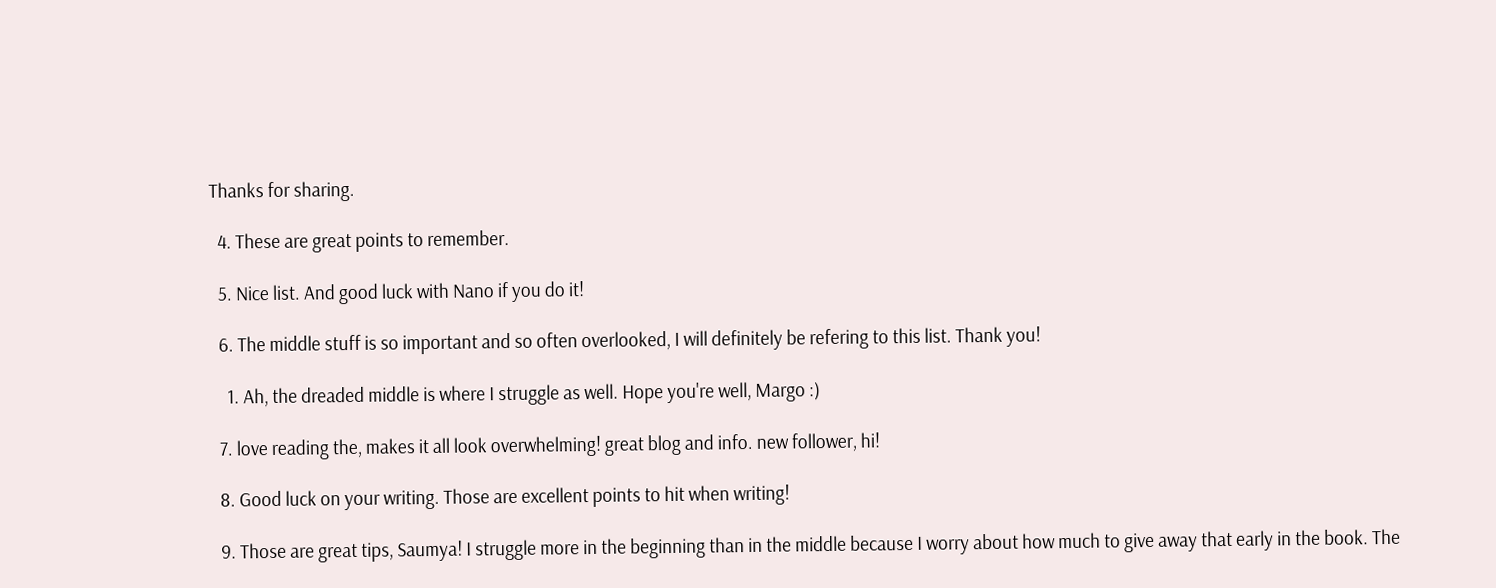Thanks for sharing.

  4. These are great points to remember.

  5. Nice list. And good luck with Nano if you do it!

  6. The middle stuff is so important and so often overlooked, I will definitely be refering to this list. Thank you!

    1. Ah, the dreaded middle is where I struggle as well. Hope you're well, Margo :)

  7. love reading the, makes it all look overwhelming! great blog and info. new follower, hi!

  8. Good luck on your writing. Those are excellent points to hit when writing!

  9. Those are great tips, Saumya! I struggle more in the beginning than in the middle because I worry about how much to give away that early in the book. The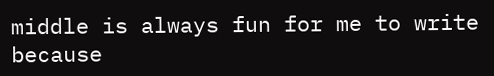middle is always fun for me to write because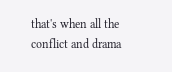that's when all the conflict and drama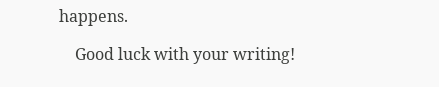happens.

    Good luck with your writing!